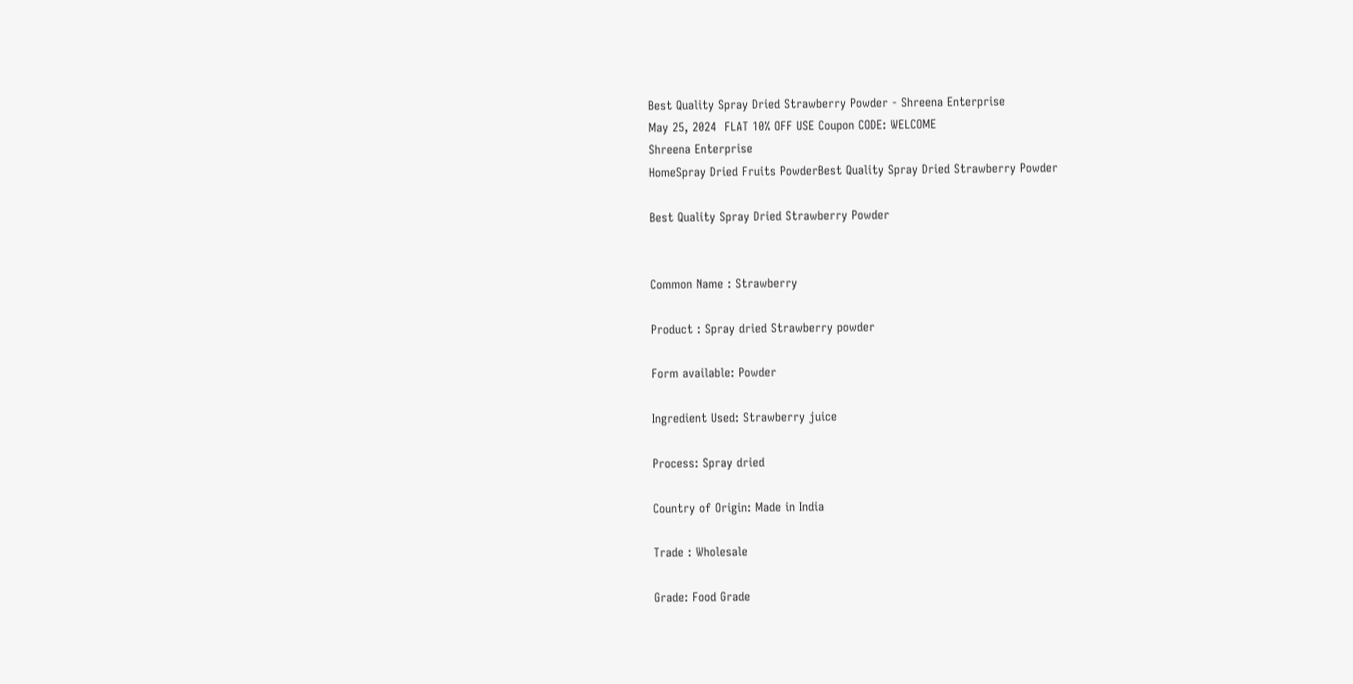Best Quality Spray Dried Strawberry Powder - Shreena Enterprise
May 25, 2024  FLAT 10% OFF USE Coupon CODE: WELCOME
Shreena Enterprise
HomeSpray Dried Fruits PowderBest Quality Spray Dried Strawberry Powder

Best Quality Spray Dried Strawberry Powder


Common Name : Strawberry

Product : Spray dried Strawberry powder

Form available: Powder

Ingredient Used: Strawberry juice

Process: Spray dried

Country of Origin: Made in India

Trade : Wholesale

Grade: Food Grade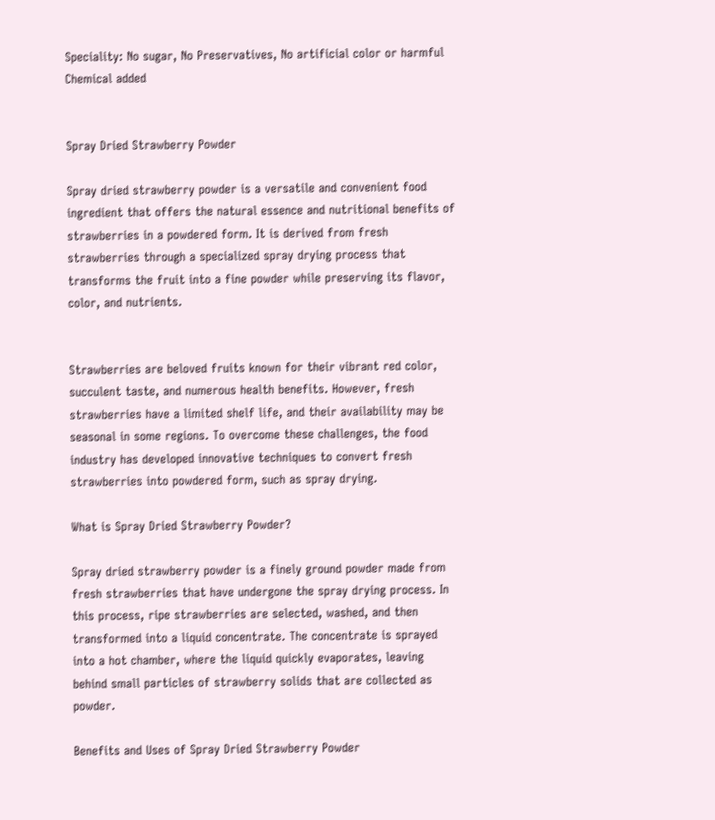Speciality: No sugar, No Preservatives, No artificial color or harmful Chemical added


Spray Dried Strawberry Powder

Spray dried strawberry powder is a versatile and convenient food ingredient that offers the natural essence and nutritional benefits of strawberries in a powdered form. It is derived from fresh strawberries through a specialized spray drying process that transforms the fruit into a fine powder while preserving its flavor, color, and nutrients.


Strawberries are beloved fruits known for their vibrant red color, succulent taste, and numerous health benefits. However, fresh strawberries have a limited shelf life, and their availability may be seasonal in some regions. To overcome these challenges, the food industry has developed innovative techniques to convert fresh strawberries into powdered form, such as spray drying.

What is Spray Dried Strawberry Powder?

Spray dried strawberry powder is a finely ground powder made from fresh strawberries that have undergone the spray drying process. In this process, ripe strawberries are selected, washed, and then transformed into a liquid concentrate. The concentrate is sprayed into a hot chamber, where the liquid quickly evaporates, leaving behind small particles of strawberry solids that are collected as powder.

Benefits and Uses of Spray Dried Strawberry Powder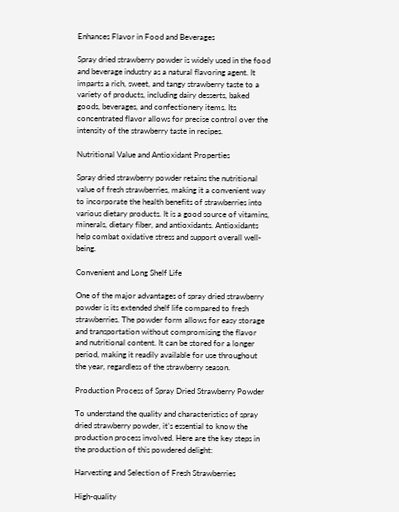Enhances Flavor in Food and Beverages

Spray dried strawberry powder is widely used in the food and beverage industry as a natural flavoring agent. It imparts a rich, sweet, and tangy strawberry taste to a variety of products, including dairy desserts, baked goods, beverages, and confectionery items. Its concentrated flavor allows for precise control over the intensity of the strawberry taste in recipes.

Nutritional Value and Antioxidant Properties

Spray dried strawberry powder retains the nutritional value of fresh strawberries, making it a convenient way to incorporate the health benefits of strawberries into various dietary products. It is a good source of vitamins, minerals, dietary fiber, and antioxidants. Antioxidants help combat oxidative stress and support overall well-being.

Convenient and Long Shelf Life

One of the major advantages of spray dried strawberry powder is its extended shelf life compared to fresh strawberries. The powder form allows for easy storage and transportation without compromising the flavor and nutritional content. It can be stored for a longer period, making it readily available for use throughout the year, regardless of the strawberry season.

Production Process of Spray Dried Strawberry Powder

To understand the quality and characteristics of spray dried strawberry powder, it’s essential to know the production process involved. Here are the key steps in the production of this powdered delight:

Harvesting and Selection of Fresh Strawberries

High-quality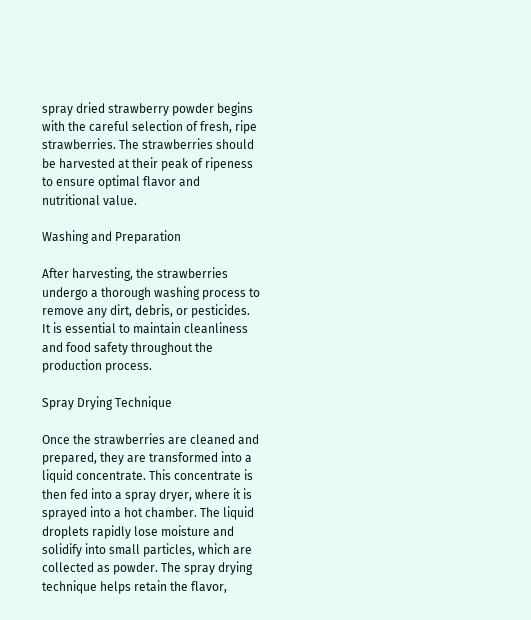spray dried strawberry powder begins with the careful selection of fresh, ripe strawberries. The strawberries should be harvested at their peak of ripeness to ensure optimal flavor and nutritional value.

Washing and Preparation

After harvesting, the strawberries undergo a thorough washing process to remove any dirt, debris, or pesticides. It is essential to maintain cleanliness and food safety throughout the production process.

Spray Drying Technique

Once the strawberries are cleaned and prepared, they are transformed into a liquid concentrate. This concentrate is then fed into a spray dryer, where it is sprayed into a hot chamber. The liquid droplets rapidly lose moisture and solidify into small particles, which are collected as powder. The spray drying technique helps retain the flavor,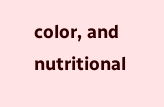color, and nutritional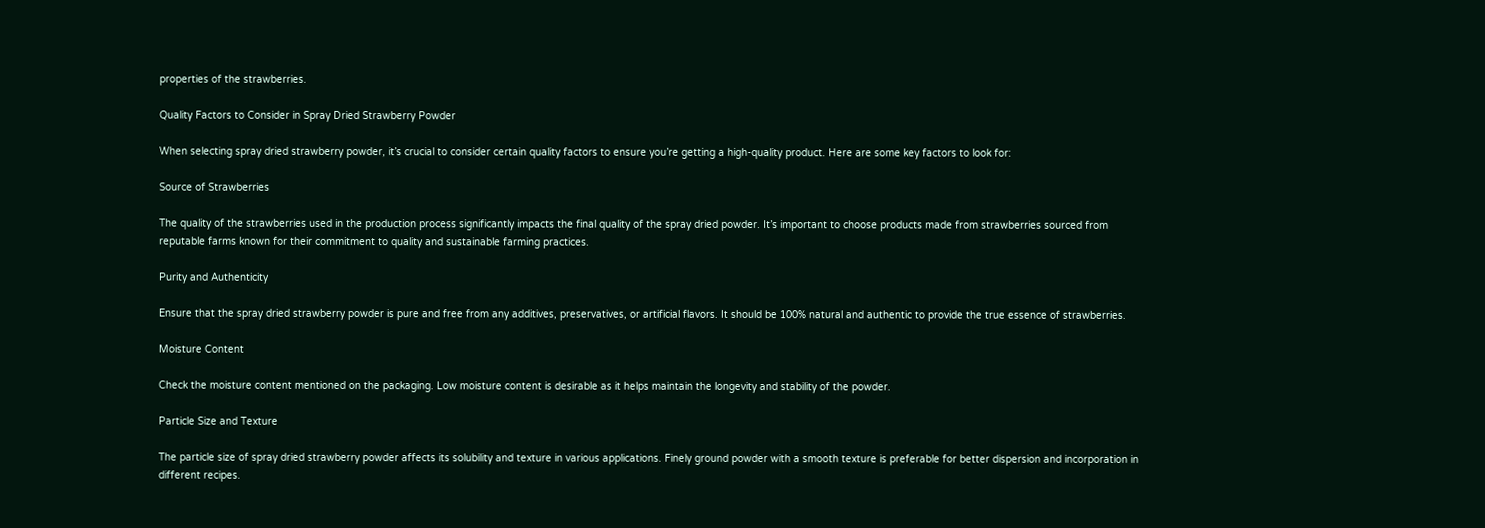properties of the strawberries.

Quality Factors to Consider in Spray Dried Strawberry Powder

When selecting spray dried strawberry powder, it’s crucial to consider certain quality factors to ensure you’re getting a high-quality product. Here are some key factors to look for:

Source of Strawberries

The quality of the strawberries used in the production process significantly impacts the final quality of the spray dried powder. It’s important to choose products made from strawberries sourced from reputable farms known for their commitment to quality and sustainable farming practices.

Purity and Authenticity

Ensure that the spray dried strawberry powder is pure and free from any additives, preservatives, or artificial flavors. It should be 100% natural and authentic to provide the true essence of strawberries.

Moisture Content

Check the moisture content mentioned on the packaging. Low moisture content is desirable as it helps maintain the longevity and stability of the powder.

Particle Size and Texture

The particle size of spray dried strawberry powder affects its solubility and texture in various applications. Finely ground powder with a smooth texture is preferable for better dispersion and incorporation in different recipes.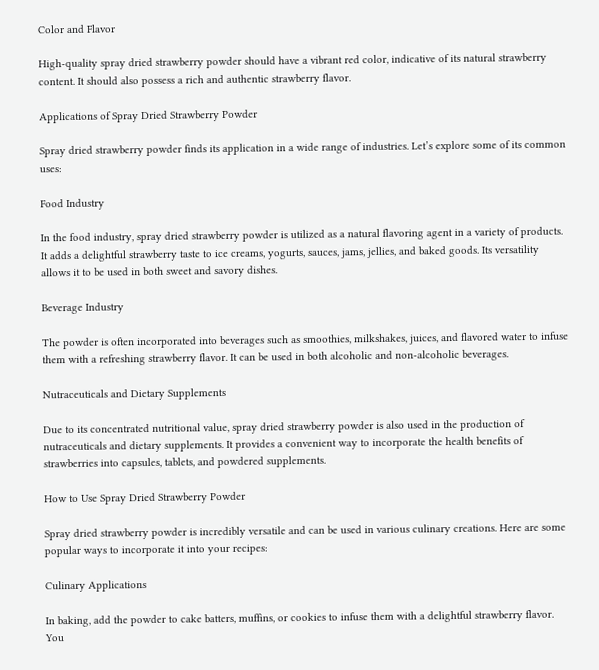Color and Flavor

High-quality spray dried strawberry powder should have a vibrant red color, indicative of its natural strawberry content. It should also possess a rich and authentic strawberry flavor.

Applications of Spray Dried Strawberry Powder

Spray dried strawberry powder finds its application in a wide range of industries. Let’s explore some of its common uses:

Food Industry

In the food industry, spray dried strawberry powder is utilized as a natural flavoring agent in a variety of products. It adds a delightful strawberry taste to ice creams, yogurts, sauces, jams, jellies, and baked goods. Its versatility allows it to be used in both sweet and savory dishes.

Beverage Industry

The powder is often incorporated into beverages such as smoothies, milkshakes, juices, and flavored water to infuse them with a refreshing strawberry flavor. It can be used in both alcoholic and non-alcoholic beverages.

Nutraceuticals and Dietary Supplements

Due to its concentrated nutritional value, spray dried strawberry powder is also used in the production of nutraceuticals and dietary supplements. It provides a convenient way to incorporate the health benefits of strawberries into capsules, tablets, and powdered supplements.

How to Use Spray Dried Strawberry Powder

Spray dried strawberry powder is incredibly versatile and can be used in various culinary creations. Here are some popular ways to incorporate it into your recipes:

Culinary Applications

In baking, add the powder to cake batters, muffins, or cookies to infuse them with a delightful strawberry flavor. You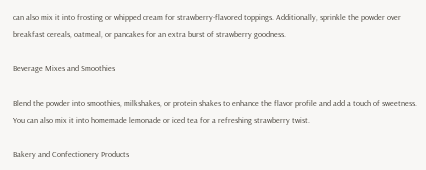can also mix it into frosting or whipped cream for strawberry-flavored toppings. Additionally, sprinkle the powder over breakfast cereals, oatmeal, or pancakes for an extra burst of strawberry goodness.

Beverage Mixes and Smoothies

Blend the powder into smoothies, milkshakes, or protein shakes to enhance the flavor profile and add a touch of sweetness. You can also mix it into homemade lemonade or iced tea for a refreshing strawberry twist.

Bakery and Confectionery Products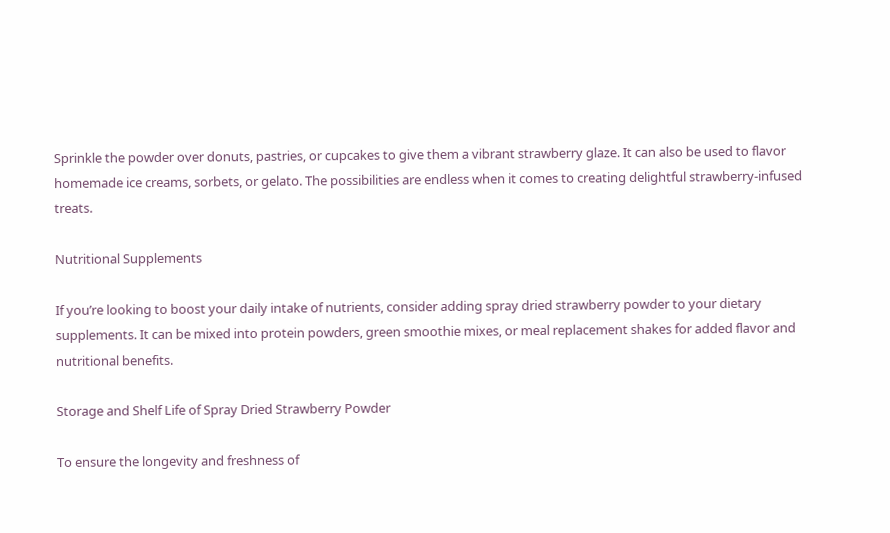Sprinkle the powder over donuts, pastries, or cupcakes to give them a vibrant strawberry glaze. It can also be used to flavor homemade ice creams, sorbets, or gelato. The possibilities are endless when it comes to creating delightful strawberry-infused treats.

Nutritional Supplements

If you’re looking to boost your daily intake of nutrients, consider adding spray dried strawberry powder to your dietary supplements. It can be mixed into protein powders, green smoothie mixes, or meal replacement shakes for added flavor and nutritional benefits.

Storage and Shelf Life of Spray Dried Strawberry Powder

To ensure the longevity and freshness of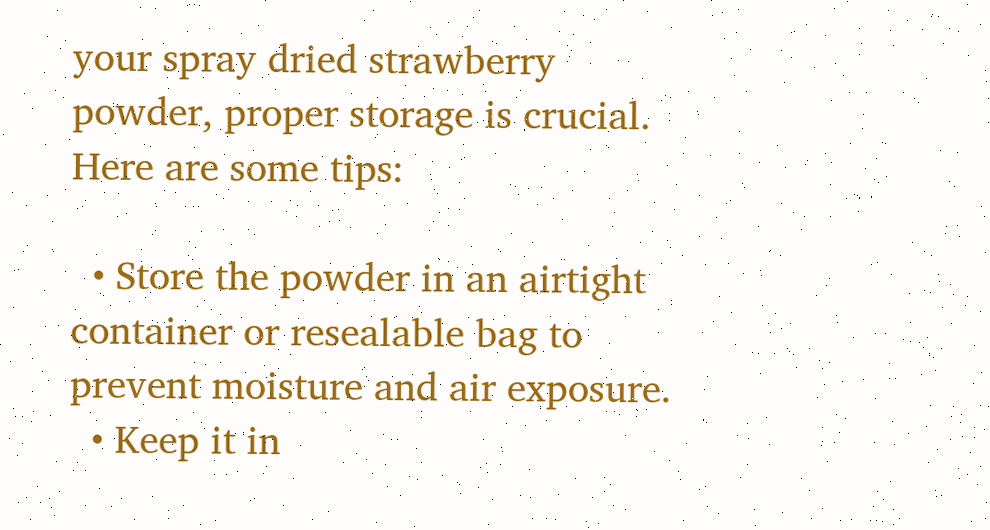your spray dried strawberry powder, proper storage is crucial. Here are some tips:

  • Store the powder in an airtight container or resealable bag to prevent moisture and air exposure.
  • Keep it in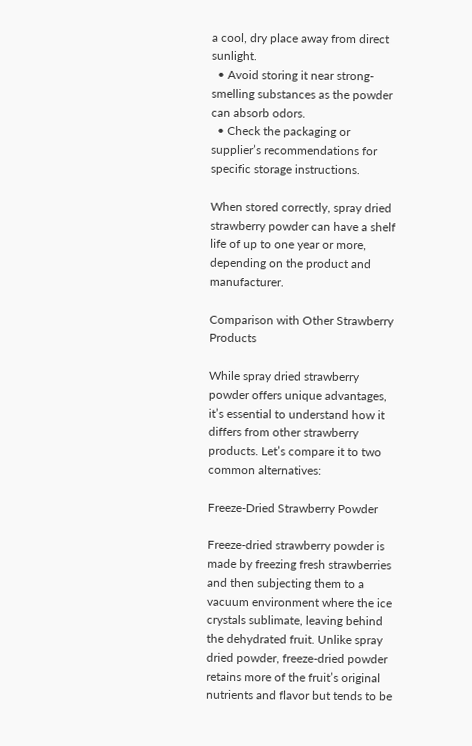a cool, dry place away from direct sunlight.
  • Avoid storing it near strong-smelling substances as the powder can absorb odors.
  • Check the packaging or supplier’s recommendations for specific storage instructions.

When stored correctly, spray dried strawberry powder can have a shelf life of up to one year or more, depending on the product and manufacturer.

Comparison with Other Strawberry Products

While spray dried strawberry powder offers unique advantages, it’s essential to understand how it differs from other strawberry products. Let’s compare it to two common alternatives:

Freeze-Dried Strawberry Powder

Freeze-dried strawberry powder is made by freezing fresh strawberries and then subjecting them to a vacuum environment where the ice crystals sublimate, leaving behind the dehydrated fruit. Unlike spray dried powder, freeze-dried powder retains more of the fruit’s original nutrients and flavor but tends to be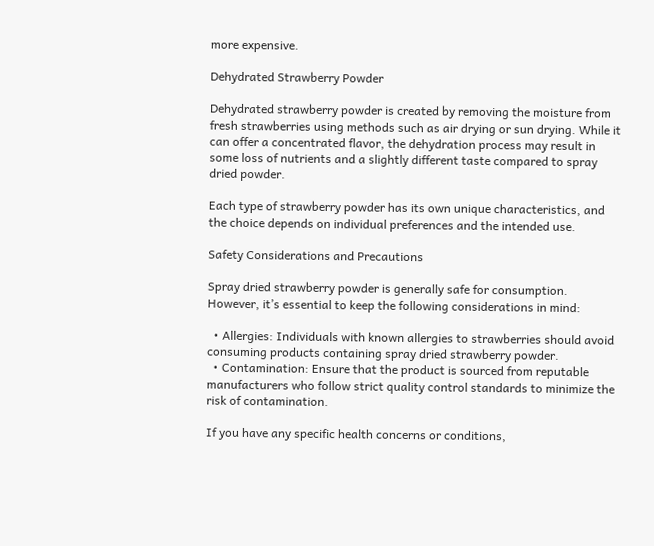more expensive.

Dehydrated Strawberry Powder

Dehydrated strawberry powder is created by removing the moisture from fresh strawberries using methods such as air drying or sun drying. While it can offer a concentrated flavor, the dehydration process may result in some loss of nutrients and a slightly different taste compared to spray dried powder.

Each type of strawberry powder has its own unique characteristics, and the choice depends on individual preferences and the intended use.

Safety Considerations and Precautions

Spray dried strawberry powder is generally safe for consumption. However, it’s essential to keep the following considerations in mind:

  • Allergies: Individuals with known allergies to strawberries should avoid consuming products containing spray dried strawberry powder.
  • Contamination: Ensure that the product is sourced from reputable manufacturers who follow strict quality control standards to minimize the risk of contamination.

If you have any specific health concerns or conditions,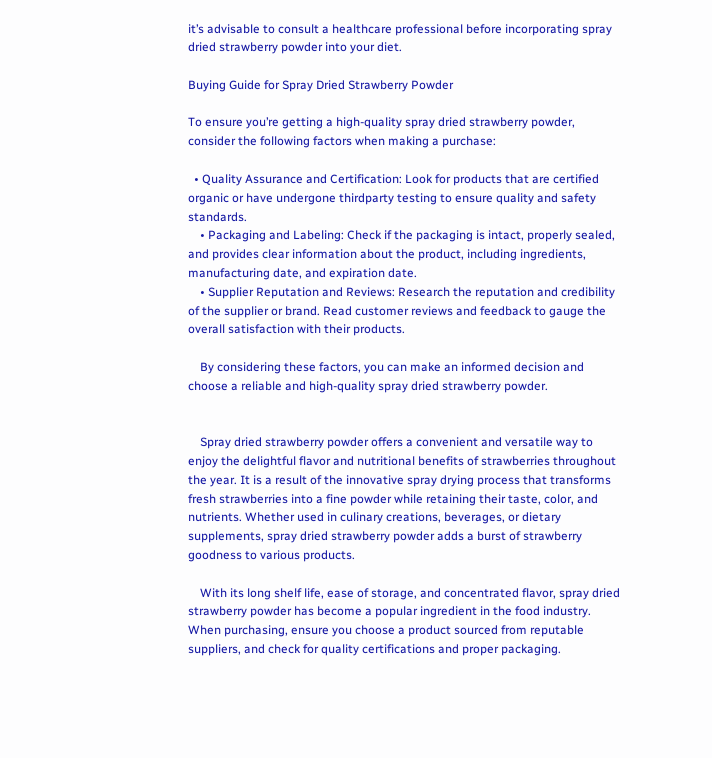it’s advisable to consult a healthcare professional before incorporating spray dried strawberry powder into your diet.

Buying Guide for Spray Dried Strawberry Powder

To ensure you’re getting a high-quality spray dried strawberry powder, consider the following factors when making a purchase:

  • Quality Assurance and Certification: Look for products that are certified organic or have undergone thirdparty testing to ensure quality and safety standards.
    • Packaging and Labeling: Check if the packaging is intact, properly sealed, and provides clear information about the product, including ingredients, manufacturing date, and expiration date.
    • Supplier Reputation and Reviews: Research the reputation and credibility of the supplier or brand. Read customer reviews and feedback to gauge the overall satisfaction with their products.

    By considering these factors, you can make an informed decision and choose a reliable and high-quality spray dried strawberry powder.


    Spray dried strawberry powder offers a convenient and versatile way to enjoy the delightful flavor and nutritional benefits of strawberries throughout the year. It is a result of the innovative spray drying process that transforms fresh strawberries into a fine powder while retaining their taste, color, and nutrients. Whether used in culinary creations, beverages, or dietary supplements, spray dried strawberry powder adds a burst of strawberry goodness to various products.

    With its long shelf life, ease of storage, and concentrated flavor, spray dried strawberry powder has become a popular ingredient in the food industry. When purchasing, ensure you choose a product sourced from reputable suppliers, and check for quality certifications and proper packaging.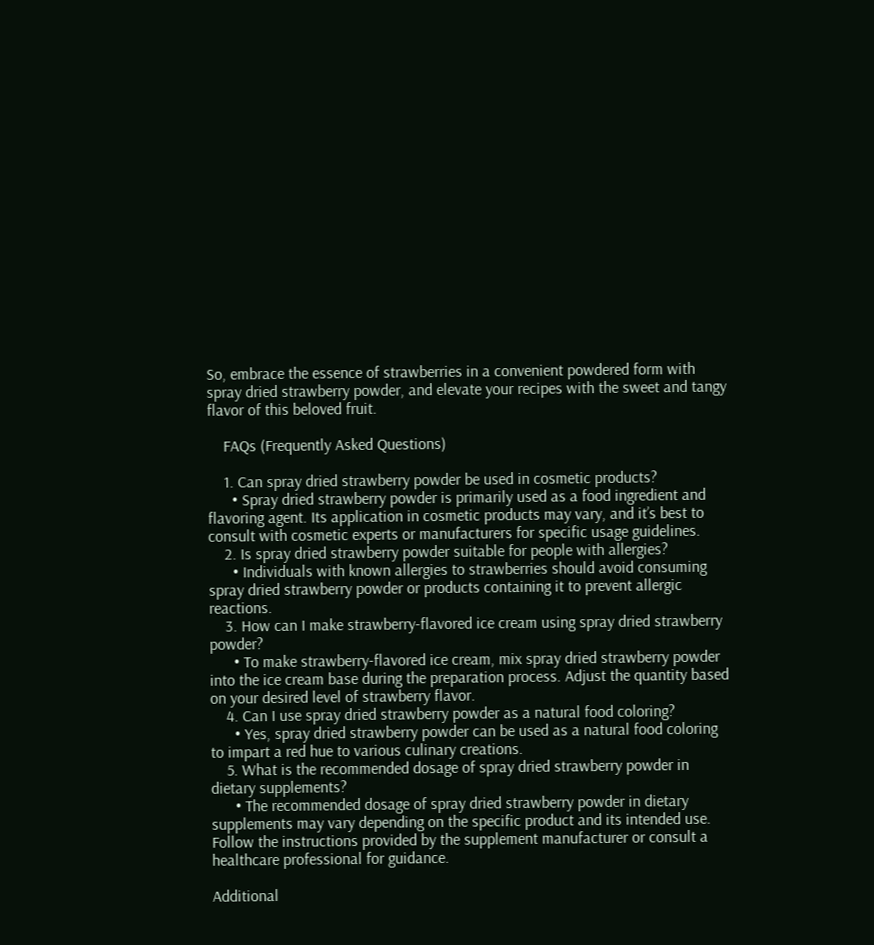So, embrace the essence of strawberries in a convenient powdered form with spray dried strawberry powder, and elevate your recipes with the sweet and tangy flavor of this beloved fruit.

    FAQs (Frequently Asked Questions)

    1. Can spray dried strawberry powder be used in cosmetic products?
      • Spray dried strawberry powder is primarily used as a food ingredient and flavoring agent. Its application in cosmetic products may vary, and it’s best to consult with cosmetic experts or manufacturers for specific usage guidelines.
    2. Is spray dried strawberry powder suitable for people with allergies?
      • Individuals with known allergies to strawberries should avoid consuming spray dried strawberry powder or products containing it to prevent allergic reactions.
    3. How can I make strawberry-flavored ice cream using spray dried strawberry powder?
      • To make strawberry-flavored ice cream, mix spray dried strawberry powder into the ice cream base during the preparation process. Adjust the quantity based on your desired level of strawberry flavor.
    4. Can I use spray dried strawberry powder as a natural food coloring?
      • Yes, spray dried strawberry powder can be used as a natural food coloring to impart a red hue to various culinary creations.
    5. What is the recommended dosage of spray dried strawberry powder in dietary supplements?
      • The recommended dosage of spray dried strawberry powder in dietary supplements may vary depending on the specific product and its intended use. Follow the instructions provided by the supplement manufacturer or consult a healthcare professional for guidance.

Additional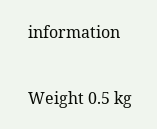information

Weight 0.5 kg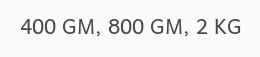400 GM, 800 GM, 2 KG